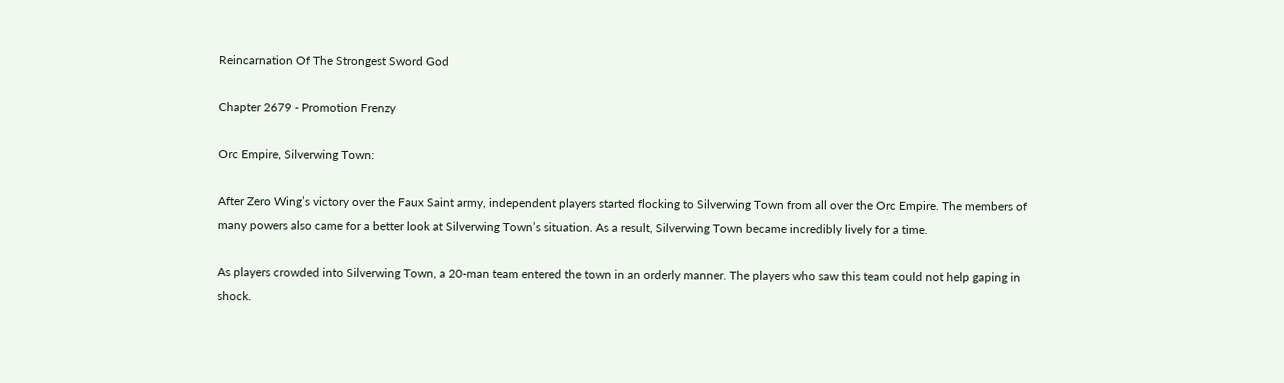Reincarnation Of The Strongest Sword God

Chapter 2679 - Promotion Frenzy

Orc Empire, Silverwing Town:

After Zero Wing’s victory over the Faux Saint army, independent players started flocking to Silverwing Town from all over the Orc Empire. The members of many powers also came for a better look at Silverwing Town’s situation. As a result, Silverwing Town became incredibly lively for a time.

As players crowded into Silverwing Town, a 20-man team entered the town in an orderly manner. The players who saw this team could not help gaping in shock.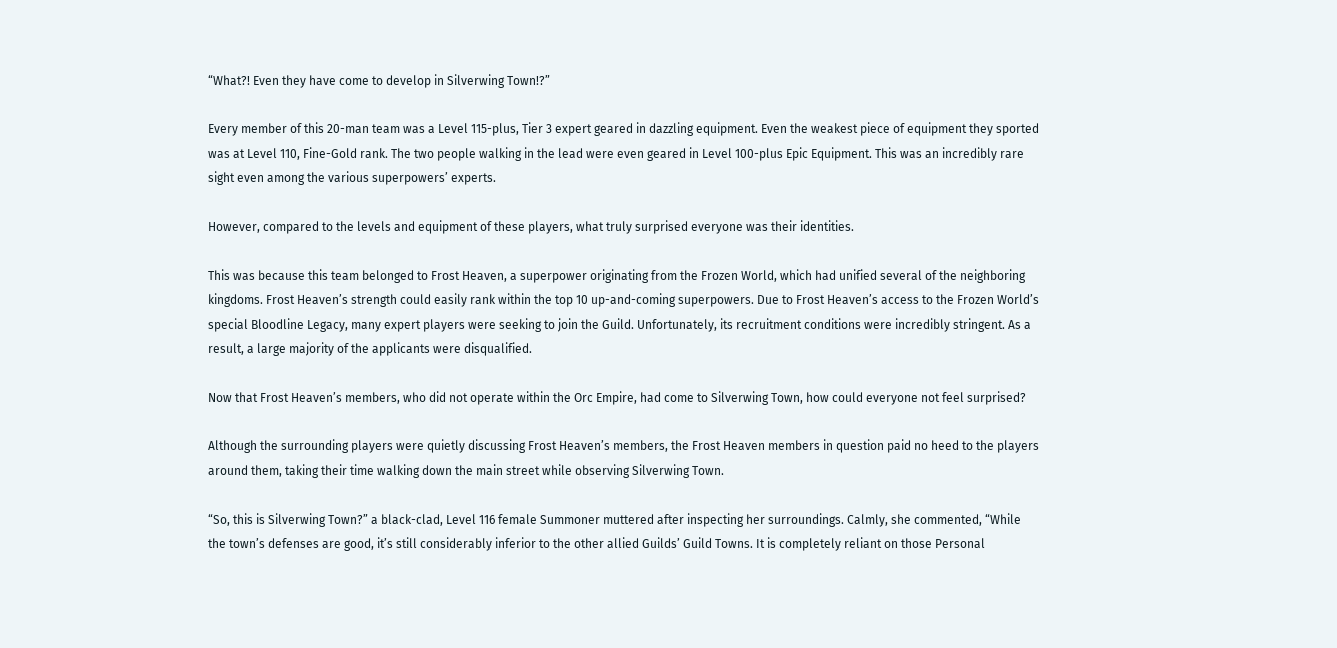“What?! Even they have come to develop in Silverwing Town!?”

Every member of this 20-man team was a Level 115-plus, Tier 3 expert geared in dazzling equipment. Even the weakest piece of equipment they sported was at Level 110, Fine-Gold rank. The two people walking in the lead were even geared in Level 100-plus Epic Equipment. This was an incredibly rare sight even among the various superpowers’ experts.

However, compared to the levels and equipment of these players, what truly surprised everyone was their identities.

This was because this team belonged to Frost Heaven, a superpower originating from the Frozen World, which had unified several of the neighboring kingdoms. Frost Heaven’s strength could easily rank within the top 10 up-and-coming superpowers. Due to Frost Heaven’s access to the Frozen World’s special Bloodline Legacy, many expert players were seeking to join the Guild. Unfortunately, its recruitment conditions were incredibly stringent. As a result, a large majority of the applicants were disqualified.

Now that Frost Heaven’s members, who did not operate within the Orc Empire, had come to Silverwing Town, how could everyone not feel surprised?

Although the surrounding players were quietly discussing Frost Heaven’s members, the Frost Heaven members in question paid no heed to the players around them, taking their time walking down the main street while observing Silverwing Town.

“So, this is Silverwing Town?” a black-clad, Level 116 female Summoner muttered after inspecting her surroundings. Calmly, she commented, “While the town’s defenses are good, it’s still considerably inferior to the other allied Guilds’ Guild Towns. It is completely reliant on those Personal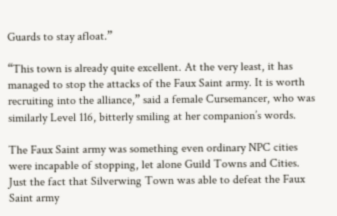Guards to stay afloat.”

“This town is already quite excellent. At the very least, it has managed to stop the attacks of the Faux Saint army. It is worth recruiting into the alliance,” said a female Cursemancer, who was similarly Level 116, bitterly smiling at her companion’s words.

The Faux Saint army was something even ordinary NPC cities were incapable of stopping, let alone Guild Towns and Cities. Just the fact that Silverwing Town was able to defeat the Faux Saint army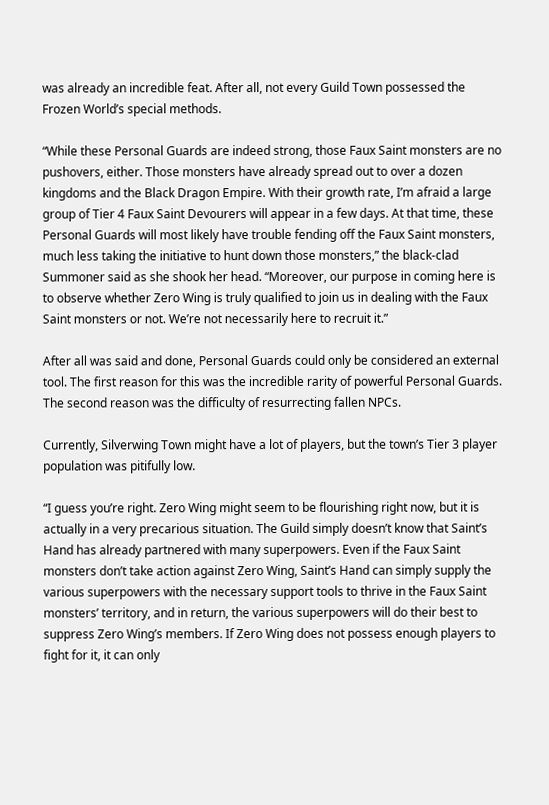was already an incredible feat. After all, not every Guild Town possessed the Frozen World’s special methods.

“While these Personal Guards are indeed strong, those Faux Saint monsters are no pushovers, either. Those monsters have already spread out to over a dozen kingdoms and the Black Dragon Empire. With their growth rate, I’m afraid a large group of Tier 4 Faux Saint Devourers will appear in a few days. At that time, these Personal Guards will most likely have trouble fending off the Faux Saint monsters, much less taking the initiative to hunt down those monsters,” the black-clad Summoner said as she shook her head. “Moreover, our purpose in coming here is to observe whether Zero Wing is truly qualified to join us in dealing with the Faux Saint monsters or not. We’re not necessarily here to recruit it.”

After all was said and done, Personal Guards could only be considered an external tool. The first reason for this was the incredible rarity of powerful Personal Guards. The second reason was the difficulty of resurrecting fallen NPCs.

Currently, Silverwing Town might have a lot of players, but the town’s Tier 3 player population was pitifully low.

“I guess you’re right. Zero Wing might seem to be flourishing right now, but it is actually in a very precarious situation. The Guild simply doesn’t know that Saint’s Hand has already partnered with many superpowers. Even if the Faux Saint monsters don’t take action against Zero Wing, Saint’s Hand can simply supply the various superpowers with the necessary support tools to thrive in the Faux Saint monsters’ territory, and in return, the various superpowers will do their best to suppress Zero Wing’s members. If Zero Wing does not possess enough players to fight for it, it can only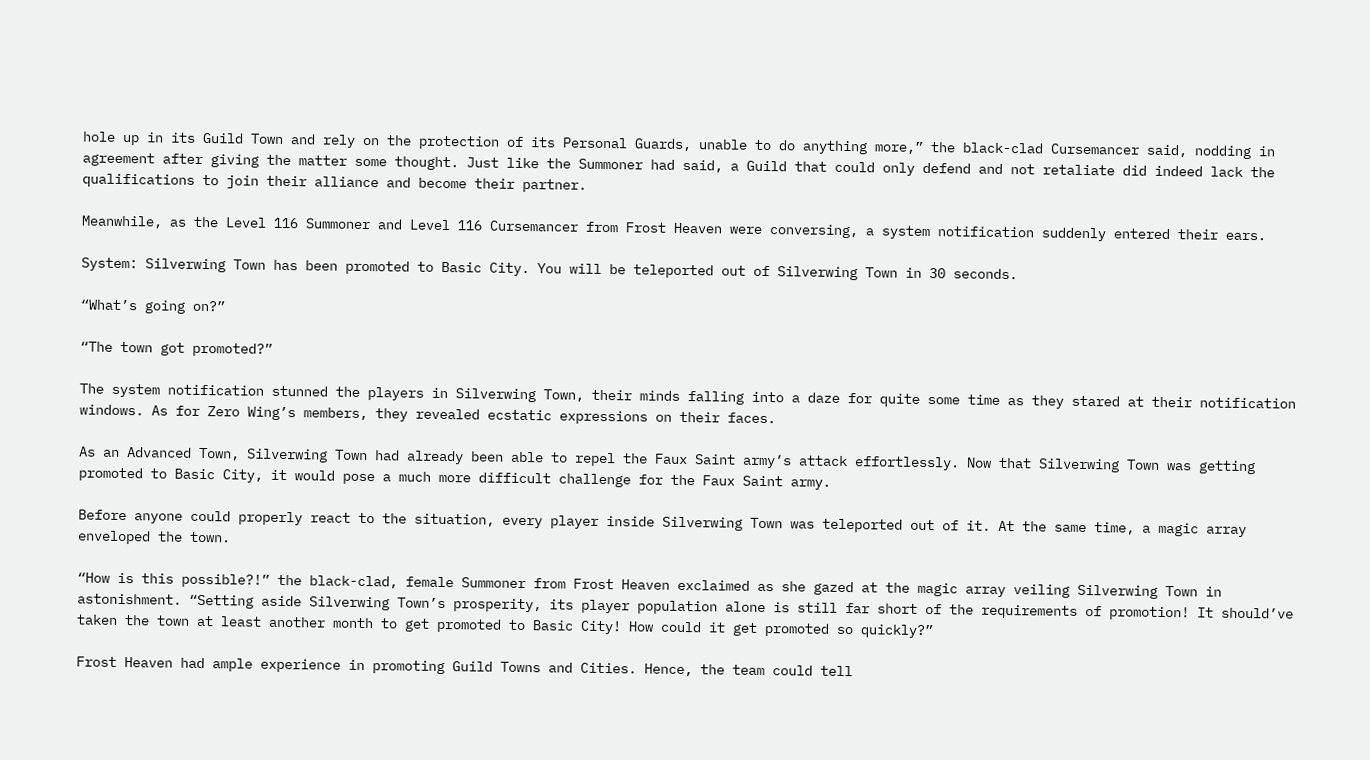hole up in its Guild Town and rely on the protection of its Personal Guards, unable to do anything more,” the black-clad Cursemancer said, nodding in agreement after giving the matter some thought. Just like the Summoner had said, a Guild that could only defend and not retaliate did indeed lack the qualifications to join their alliance and become their partner.

Meanwhile, as the Level 116 Summoner and Level 116 Cursemancer from Frost Heaven were conversing, a system notification suddenly entered their ears.

System: Silverwing Town has been promoted to Basic City. You will be teleported out of Silverwing Town in 30 seconds.

“What’s going on?”

“The town got promoted?”

The system notification stunned the players in Silverwing Town, their minds falling into a daze for quite some time as they stared at their notification windows. As for Zero Wing’s members, they revealed ecstatic expressions on their faces.

As an Advanced Town, Silverwing Town had already been able to repel the Faux Saint army’s attack effortlessly. Now that Silverwing Town was getting promoted to Basic City, it would pose a much more difficult challenge for the Faux Saint army.

Before anyone could properly react to the situation, every player inside Silverwing Town was teleported out of it. At the same time, a magic array enveloped the town.

“How is this possible?!” the black-clad, female Summoner from Frost Heaven exclaimed as she gazed at the magic array veiling Silverwing Town in astonishment. “Setting aside Silverwing Town’s prosperity, its player population alone is still far short of the requirements of promotion! It should’ve taken the town at least another month to get promoted to Basic City! How could it get promoted so quickly?”

Frost Heaven had ample experience in promoting Guild Towns and Cities. Hence, the team could tell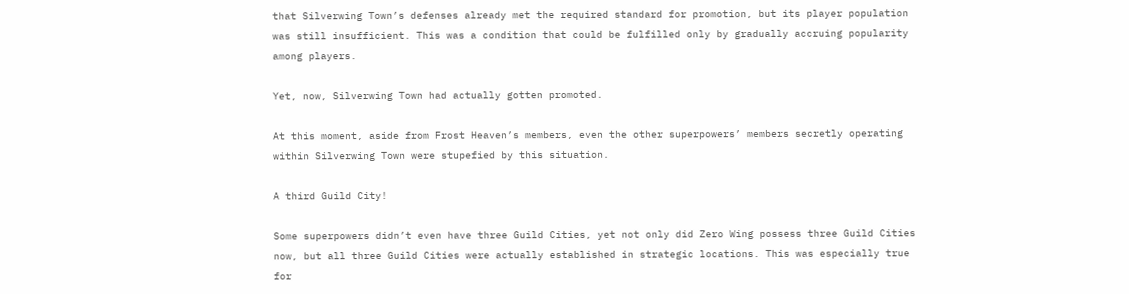that Silverwing Town’s defenses already met the required standard for promotion, but its player population was still insufficient. This was a condition that could be fulfilled only by gradually accruing popularity among players.

Yet, now, Silverwing Town had actually gotten promoted.

At this moment, aside from Frost Heaven’s members, even the other superpowers’ members secretly operating within Silverwing Town were stupefied by this situation.

A third Guild City!

Some superpowers didn’t even have three Guild Cities, yet not only did Zero Wing possess three Guild Cities now, but all three Guild Cities were actually established in strategic locations. This was especially true for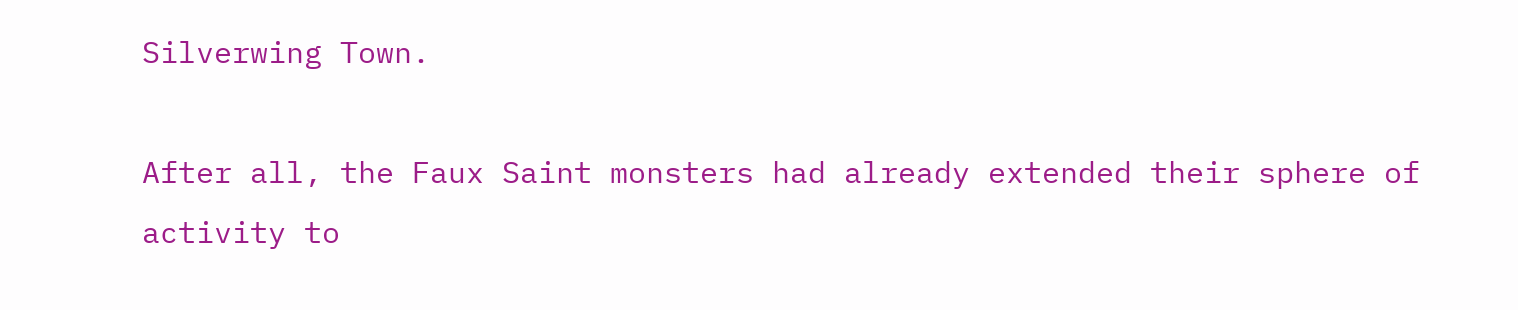Silverwing Town.

After all, the Faux Saint monsters had already extended their sphere of activity to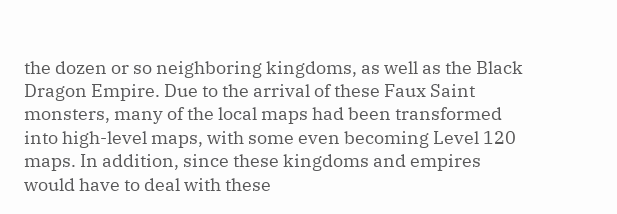the dozen or so neighboring kingdoms, as well as the Black Dragon Empire. Due to the arrival of these Faux Saint monsters, many of the local maps had been transformed into high-level maps, with some even becoming Level 120 maps. In addition, since these kingdoms and empires would have to deal with these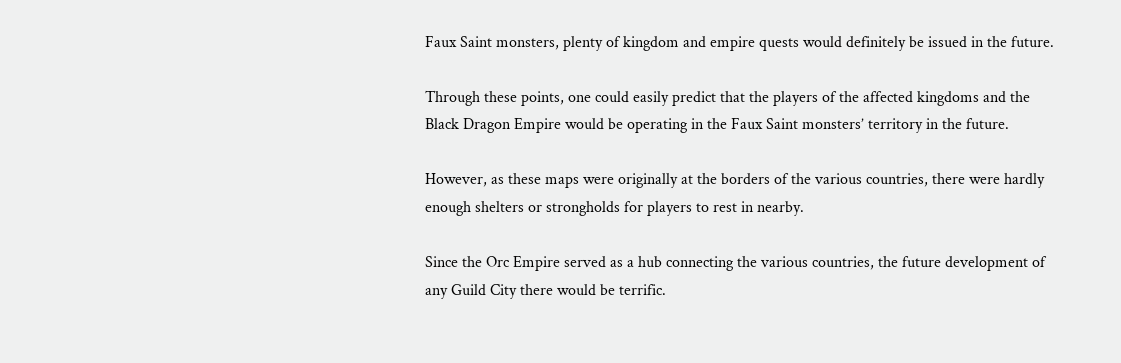Faux Saint monsters, plenty of kingdom and empire quests would definitely be issued in the future.

Through these points, one could easily predict that the players of the affected kingdoms and the Black Dragon Empire would be operating in the Faux Saint monsters’ territory in the future.

However, as these maps were originally at the borders of the various countries, there were hardly enough shelters or strongholds for players to rest in nearby.

Since the Orc Empire served as a hub connecting the various countries, the future development of any Guild City there would be terrific.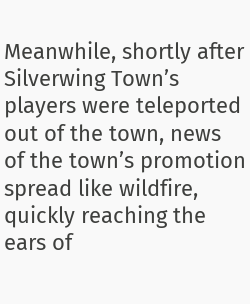Meanwhile, shortly after Silverwing Town’s players were teleported out of the town, news of the town’s promotion spread like wildfire, quickly reaching the ears of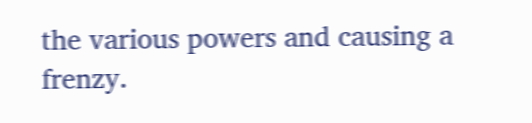the various powers and causing a frenzy.